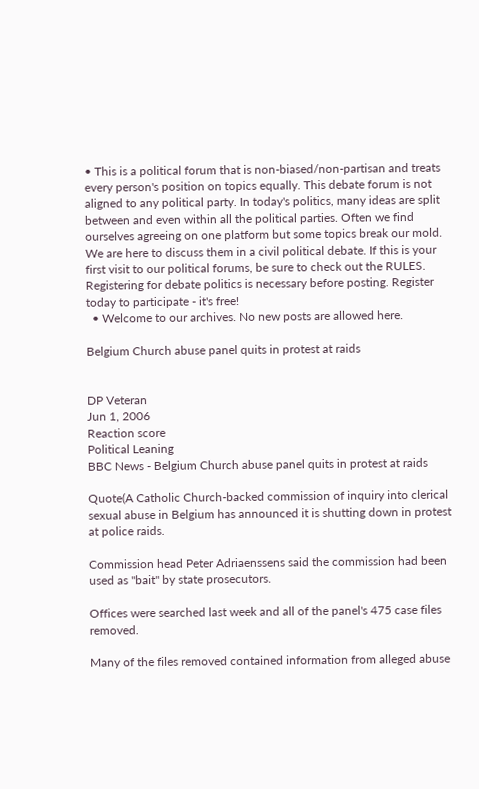• This is a political forum that is non-biased/non-partisan and treats every person's position on topics equally. This debate forum is not aligned to any political party. In today's politics, many ideas are split between and even within all the political parties. Often we find ourselves agreeing on one platform but some topics break our mold. We are here to discuss them in a civil political debate. If this is your first visit to our political forums, be sure to check out the RULES. Registering for debate politics is necessary before posting. Register today to participate - it's free!
  • Welcome to our archives. No new posts are allowed here.

Belgium Church abuse panel quits in protest at raids


DP Veteran
Jun 1, 2006
Reaction score
Political Leaning
BBC News - Belgium Church abuse panel quits in protest at raids

Quote(A Catholic Church-backed commission of inquiry into clerical sexual abuse in Belgium has announced it is shutting down in protest at police raids.

Commission head Peter Adriaenssens said the commission had been used as "bait" by state prosecutors.

Offices were searched last week and all of the panel's 475 case files removed.

Many of the files removed contained information from alleged abuse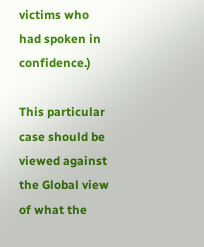victims who had spoken in confidence.)

This particular case should be viewed against the Global view of what the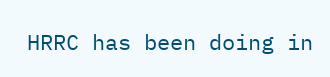HRRC has been doing in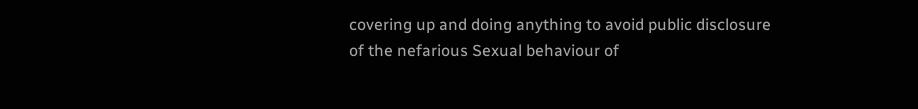covering up and doing anything to avoid public disclosure of the nefarious Sexual behaviour of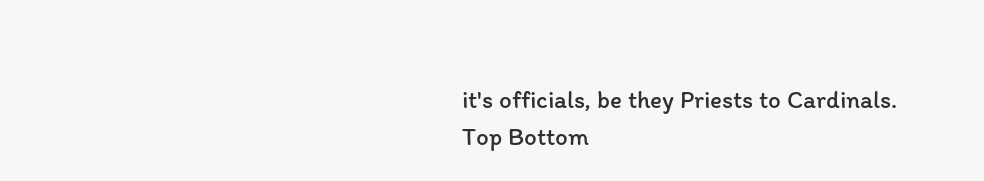it's officials, be they Priests to Cardinals.
Top Bottom